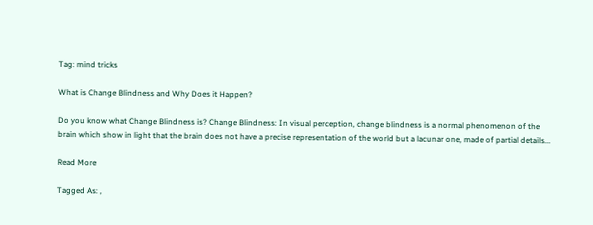Tag: mind tricks

What is Change Blindness and Why Does it Happen?

Do you know what Change Blindness is? Change Blindness: In visual perception, change blindness is a normal phenomenon of the brain which show in light that the brain does not have a precise representation of the world but a lacunar one, made of partial details...

Read More

Tagged As: ,